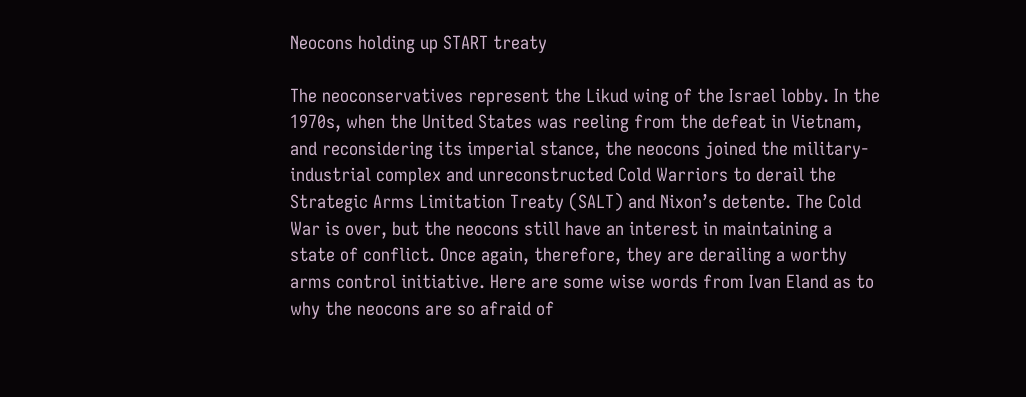Neocons holding up START treaty

The neoconservatives represent the Likud wing of the Israel lobby. In the 1970s, when the United States was reeling from the defeat in Vietnam, and reconsidering its imperial stance, the neocons joined the military-industrial complex and unreconstructed Cold Warriors to derail the Strategic Arms Limitation Treaty (SALT) and Nixon’s detente. The Cold War is over, but the neocons still have an interest in maintaining a state of conflict. Once again, therefore, they are derailing a worthy arms control initiative. Here are some wise words from Ivan Eland as to why the neocons are so afraid of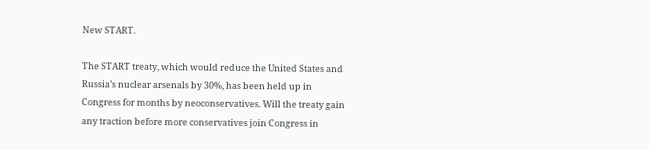New START.

The START treaty, which would reduce the United States and Russia’s nuclear arsenals by 30%, has been held up in Congress for months by neoconservatives. Will the treaty gain any traction before more conservatives join Congress in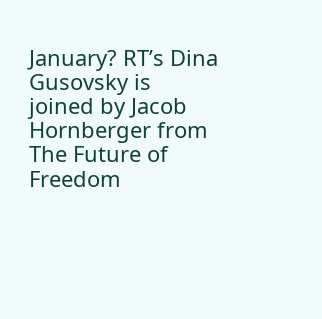January? RT’s Dina Gusovsky is joined by Jacob Hornberger from The Future of Freedom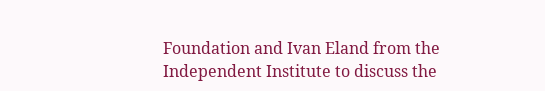Foundation and Ivan Eland from the Independent Institute to discuss the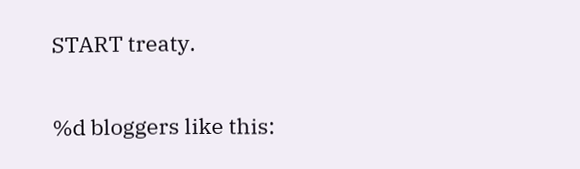START treaty.

%d bloggers like this: